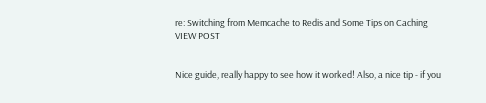re: Switching from Memcache to Redis and Some Tips on Caching VIEW POST


Nice guide, really happy to see how it worked! Also, a nice tip - if you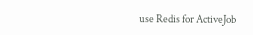use Redis for ActiveJob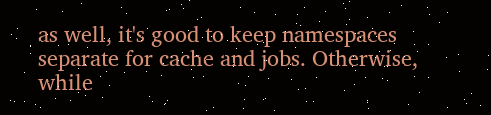as well, it's good to keep namespaces separate for cache and jobs. Otherwise, while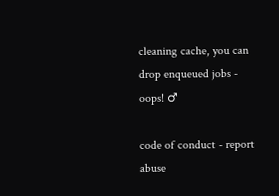cleaning cache, you can drop enqueued jobs - oops! ♂

code of conduct - report abuse